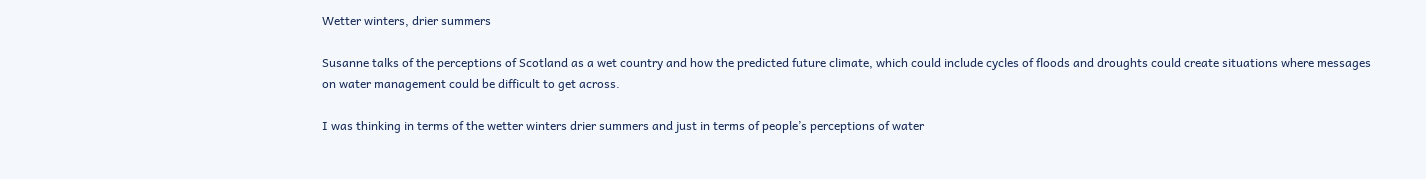Wetter winters, drier summers

Susanne talks of the perceptions of Scotland as a wet country and how the predicted future climate, which could include cycles of floods and droughts could create situations where messages on water management could be difficult to get across.

I was thinking in terms of the wetter winters drier summers and just in terms of people’s perceptions of water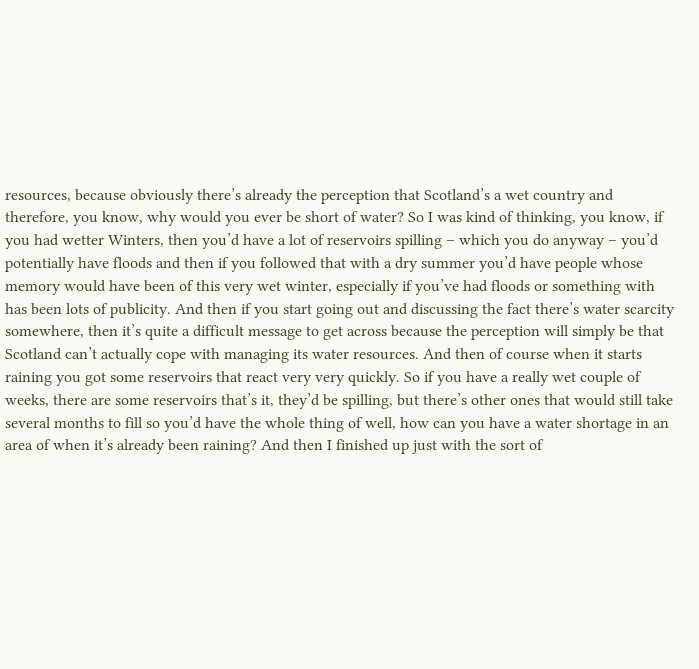resources, because obviously there’s already the perception that Scotland’s a wet country and therefore, you know, why would you ever be short of water? So I was kind of thinking, you know, if you had wetter Winters, then you’d have a lot of reservoirs spilling – which you do anyway – you’d potentially have floods and then if you followed that with a dry summer you’d have people whose memory would have been of this very wet winter, especially if you’ve had floods or something with has been lots of publicity. And then if you start going out and discussing the fact there’s water scarcity somewhere, then it’s quite a difficult message to get across because the perception will simply be that Scotland can’t actually cope with managing its water resources. And then of course when it starts raining you got some reservoirs that react very very quickly. So if you have a really wet couple of weeks, there are some reservoirs that’s it, they’d be spilling, but there’s other ones that would still take several months to fill so you’d have the whole thing of well, how can you have a water shortage in an area of when it’s already been raining? And then I finished up just with the sort of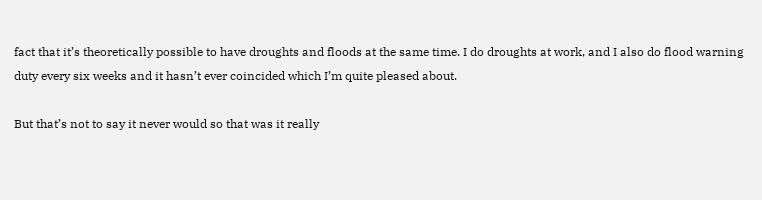fact that it’s theoretically possible to have droughts and floods at the same time. I do droughts at work, and I also do flood warning duty every six weeks and it hasn’t ever coincided which I’m quite pleased about.

But that’s not to say it never would so that was it really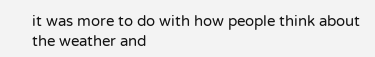it was more to do with how people think about the weather and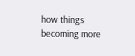how things becoming more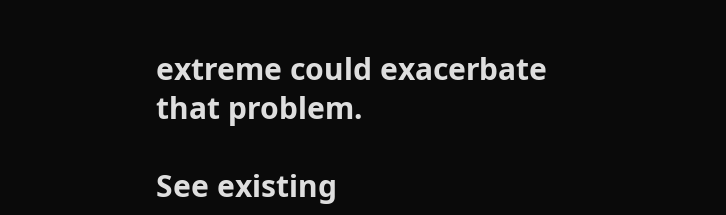extreme could exacerbate that problem.

See existing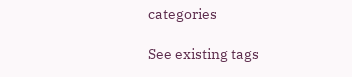categories

See existing tags